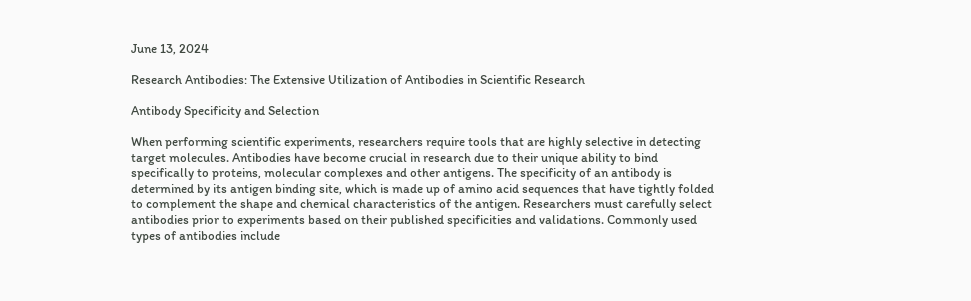June 13, 2024

Research Antibodies: The Extensive Utilization of Antibodies in Scientific Research

Antibody Specificity and Selection

When performing scientific experiments, researchers require tools that are highly selective in detecting target molecules. Antibodies have become crucial in research due to their unique ability to bind specifically to proteins, molecular complexes and other antigens. The specificity of an antibody is determined by its antigen binding site, which is made up of amino acid sequences that have tightly folded to complement the shape and chemical characteristics of the antigen. Researchers must carefully select antibodies prior to experiments based on their published specificities and validations. Commonly used types of antibodies include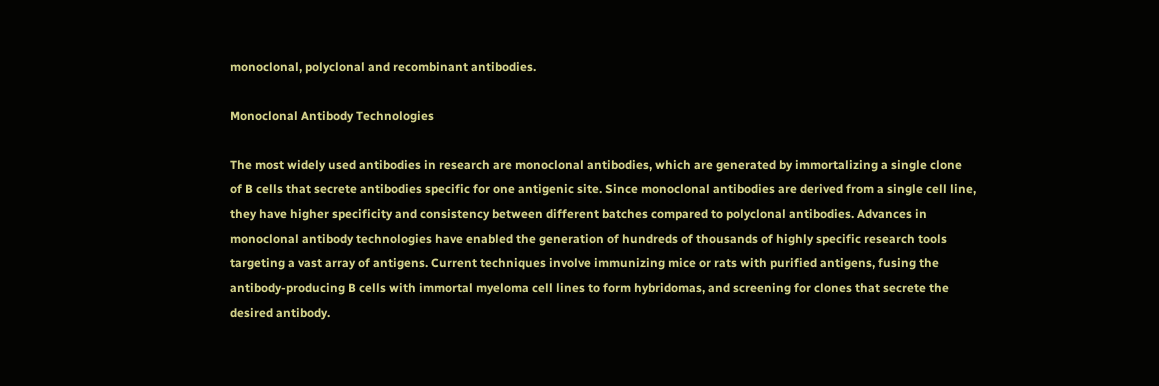monoclonal, polyclonal and recombinant antibodies.

Monoclonal Antibody Technologies

The most widely used antibodies in research are monoclonal antibodies, which are generated by immortalizing a single clone of B cells that secrete antibodies specific for one antigenic site. Since monoclonal antibodies are derived from a single cell line, they have higher specificity and consistency between different batches compared to polyclonal antibodies. Advances in monoclonal antibody technologies have enabled the generation of hundreds of thousands of highly specific research tools targeting a vast array of antigens. Current techniques involve immunizing mice or rats with purified antigens, fusing the antibody-producing B cells with immortal myeloma cell lines to form hybridomas, and screening for clones that secrete the desired antibody.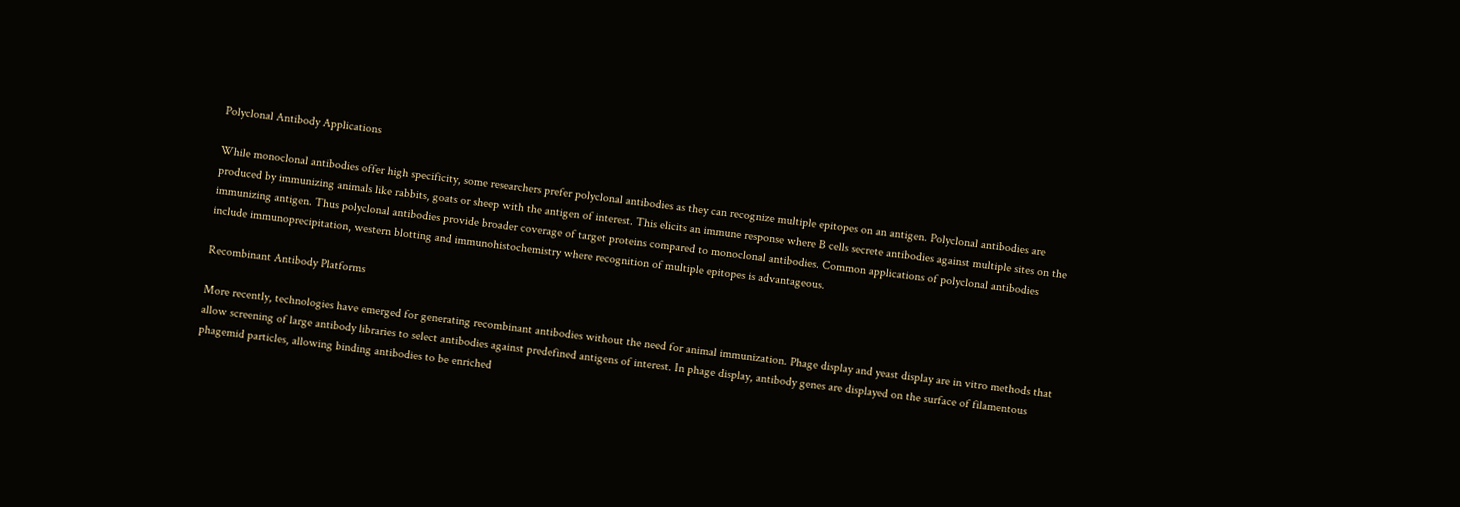Polyclonal Antibody Applications

While monoclonal antibodies offer high specificity, some researchers prefer polyclonal antibodies as they can recognize multiple epitopes on an antigen. Polyclonal antibodies are produced by immunizing animals like rabbits, goats or sheep with the antigen of interest. This elicits an immune response where B cells secrete antibodies against multiple sites on the immunizing antigen. Thus polyclonal antibodies provide broader coverage of target proteins compared to monoclonal antibodies. Common applications of polyclonal antibodies include immunoprecipitation, western blotting and immunohistochemistry where recognition of multiple epitopes is advantageous.

Recombinant Antibody Platforms

More recently, technologies have emerged for generating recombinant antibodies without the need for animal immunization. Phage display and yeast display are in vitro methods that allow screening of large antibody libraries to select antibodies against predefined antigens of interest. In phage display, antibody genes are displayed on the surface of filamentous phagemid particles, allowing binding antibodies to be enriched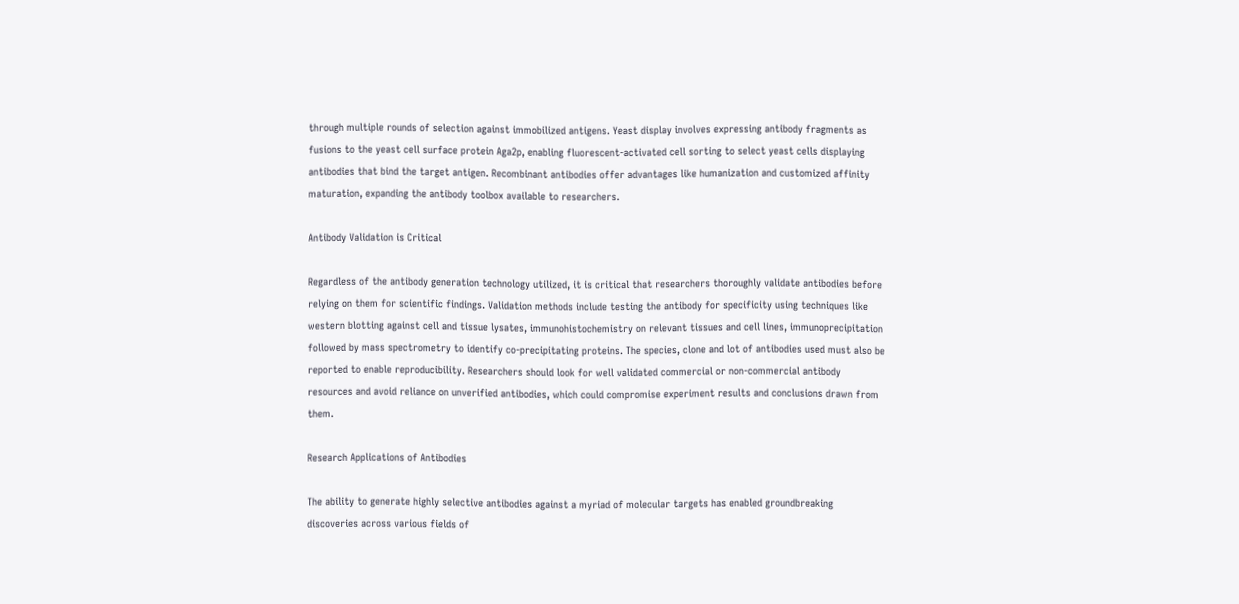through multiple rounds of selection against immobilized antigens. Yeast display involves expressing antibody fragments as fusions to the yeast cell surface protein Aga2p, enabling fluorescent-activated cell sorting to select yeast cells displaying antibodies that bind the target antigen. Recombinant antibodies offer advantages like humanization and customized affinity maturation, expanding the antibody toolbox available to researchers.

Antibody Validation is Critical

Regardless of the antibody generation technology utilized, it is critical that researchers thoroughly validate antibodies before relying on them for scientific findings. Validation methods include testing the antibody for specificity using techniques like western blotting against cell and tissue lysates, immunohistochemistry on relevant tissues and cell lines, immunoprecipitation followed by mass spectrometry to identify co-precipitating proteins. The species, clone and lot of antibodies used must also be reported to enable reproducibility. Researchers should look for well validated commercial or non-commercial antibody resources and avoid reliance on unverified antibodies, which could compromise experiment results and conclusions drawn from them.

Research Applications of Antibodies

The ability to generate highly selective antibodies against a myriad of molecular targets has enabled groundbreaking discoveries across various fields of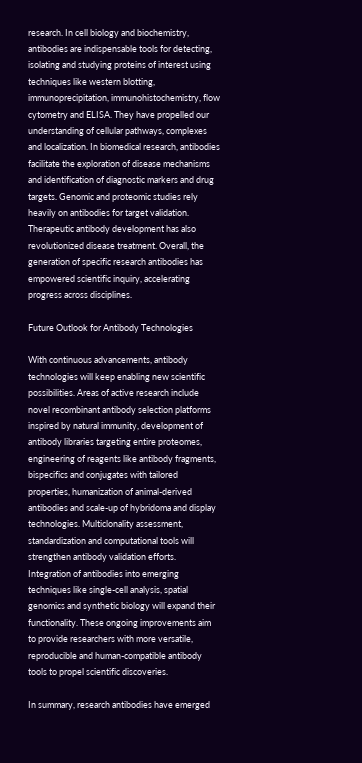research. In cell biology and biochemistry, antibodies are indispensable tools for detecting, isolating and studying proteins of interest using techniques like western blotting, immunoprecipitation, immunohistochemistry, flow cytometry and ELISA. They have propelled our understanding of cellular pathways, complexes and localization. In biomedical research, antibodies facilitate the exploration of disease mechanisms and identification of diagnostic markers and drug targets. Genomic and proteomic studies rely heavily on antibodies for target validation. Therapeutic antibody development has also revolutionized disease treatment. Overall, the generation of specific research antibodies has empowered scientific inquiry, accelerating progress across disciplines.

Future Outlook for Antibody Technologies

With continuous advancements, antibody technologies will keep enabling new scientific possibilities. Areas of active research include novel recombinant antibody selection platforms inspired by natural immunity, development of antibody libraries targeting entire proteomes, engineering of reagents like antibody fragments, bispecifics and conjugates with tailored properties, humanization of animal-derived antibodies and scale-up of hybridoma and display technologies. Multiclonality assessment, standardization and computational tools will strengthen antibody validation efforts. Integration of antibodies into emerging techniques like single-cell analysis, spatial genomics and synthetic biology will expand their functionality. These ongoing improvements aim to provide researchers with more versatile, reproducible and human-compatible antibody tools to propel scientific discoveries.

In summary, research antibodies have emerged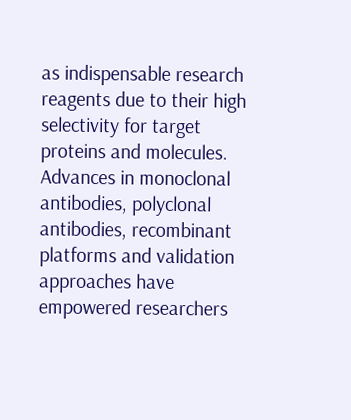as indispensable research reagents due to their high selectivity for target proteins and molecules. Advances in monoclonal antibodies, polyclonal antibodies, recombinant platforms and validation approaches have empowered researchers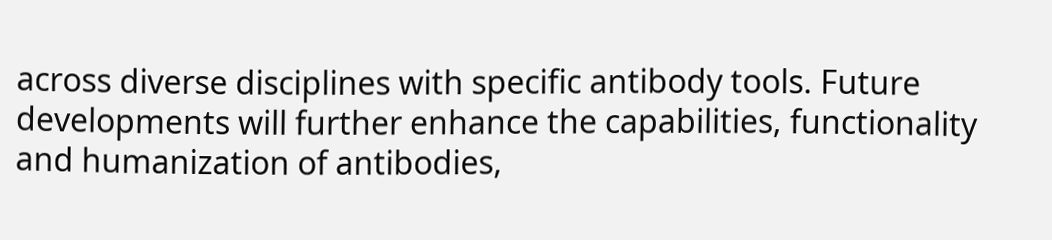across diverse disciplines with specific antibody tools. Future developments will further enhance the capabilities, functionality and humanization of antibodies,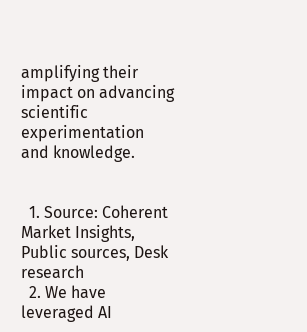amplifying their impact on advancing scientific experimentation and knowledge.


  1. Source: Coherent Market Insights, Public sources, Desk research
  2. We have leveraged AI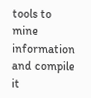tools to mine information and compile it